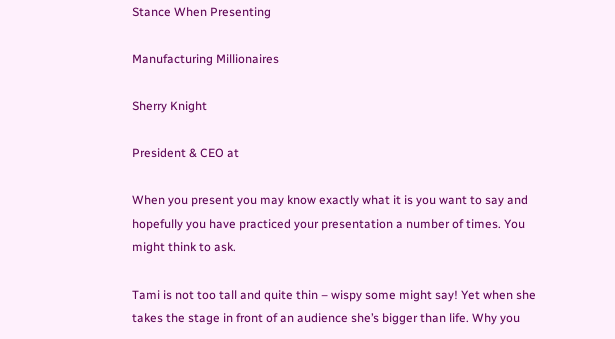Stance When Presenting

Manufacturing Millionaires

Sherry Knight

President & CEO at

When you present you may know exactly what it is you want to say and hopefully you have practiced your presentation a number of times. You might think to ask.

Tami is not too tall and quite thin – wispy some might say! Yet when she takes the stage in front of an audience she’s bigger than life. Why you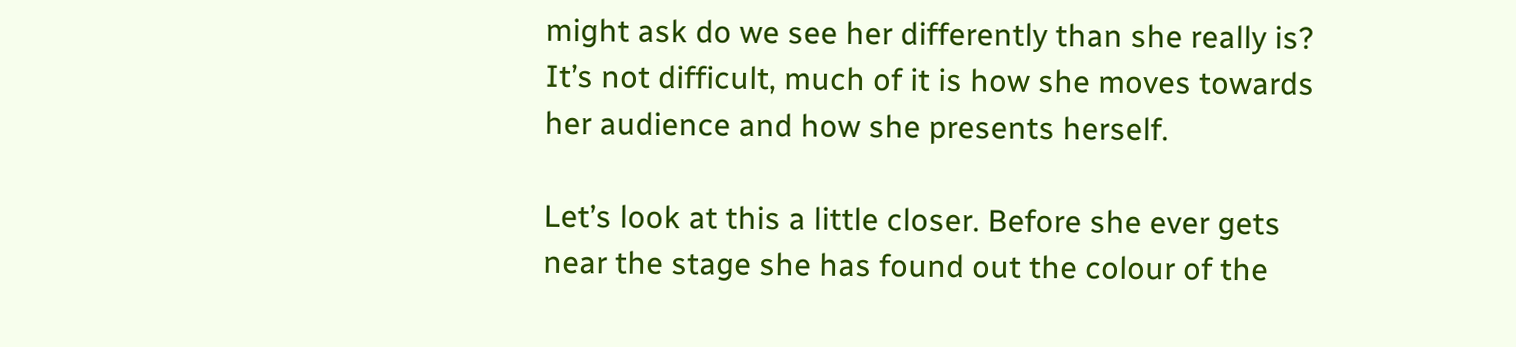might ask do we see her differently than she really is? It’s not difficult, much of it is how she moves towards her audience and how she presents herself.

Let’s look at this a little closer. Before she ever gets near the stage she has found out the colour of the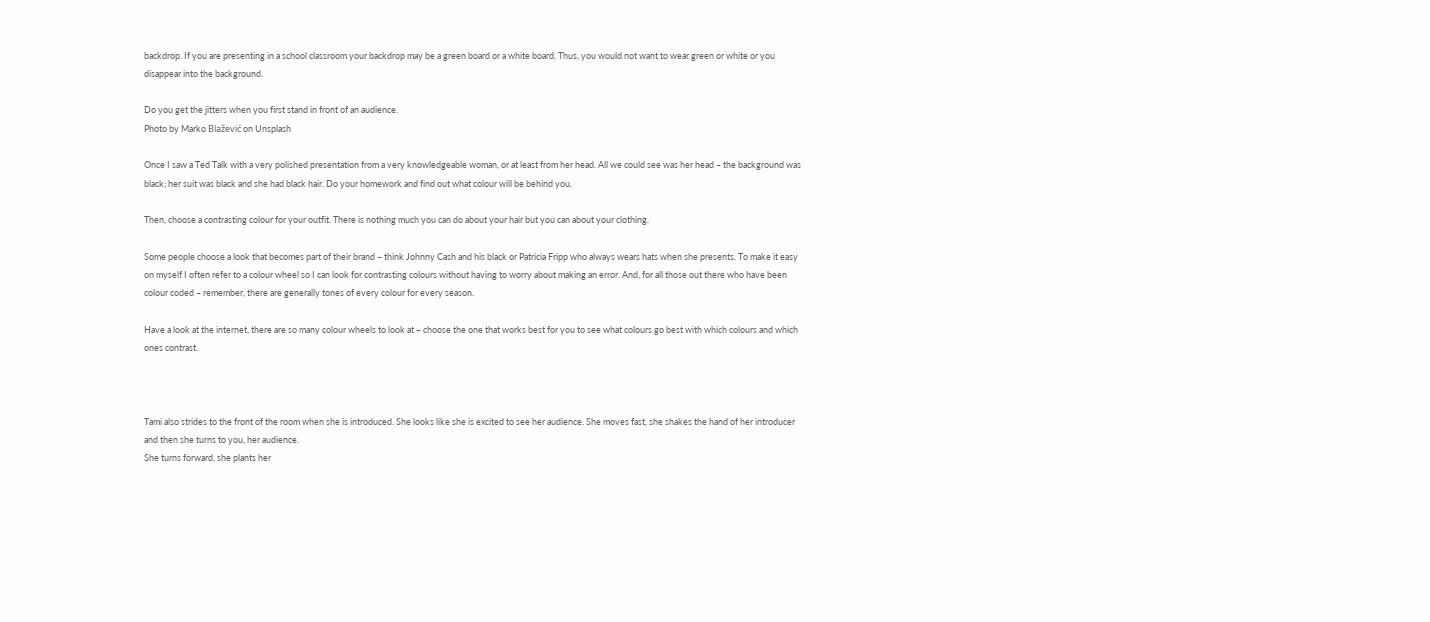backdrop. If you are presenting in a school classroom your backdrop may be a green board or a white board. Thus, you would not want to wear green or white or you disappear into the background.

Do you get the jitters when you first stand in front of an audience.
Photo by Marko Blažević on Unsplash

Once I saw a Ted Talk with a very polished presentation from a very knowledgeable woman, or at least from her head. All we could see was her head – the background was black; her suit was black and she had black hair. Do your homework and find out what colour will be behind you.

Then, choose a contrasting colour for your outfit. There is nothing much you can do about your hair but you can about your clothing.

Some people choose a look that becomes part of their brand – think Johnny Cash and his black or Patricia Fripp who always wears hats when she presents. To make it easy on myself I often refer to a colour wheel so I can look for contrasting colours without having to worry about making an error. And, for all those out there who have been colour coded – remember, there are generally tones of every colour for every season.

Have a look at the internet, there are so many colour wheels to look at – choose the one that works best for you to see what colours go best with which colours and which ones contrast.



Tami also strides to the front of the room when she is introduced. She looks like she is excited to see her audience. She moves fast, she shakes the hand of her introducer and then she turns to you, her audience.
She turns forward, she plants her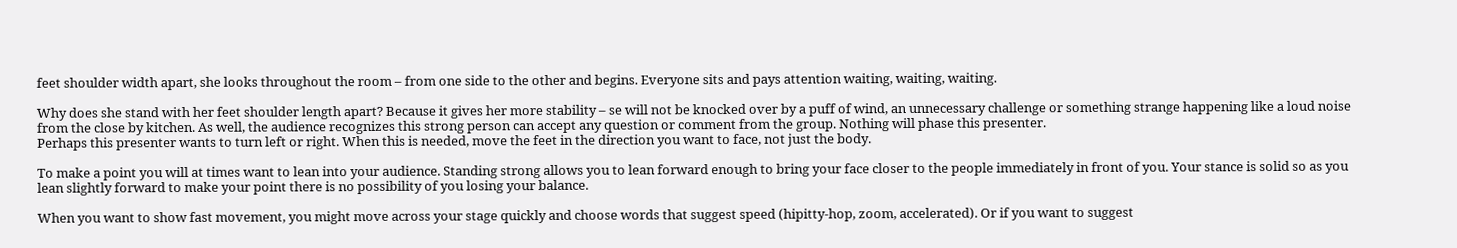feet shoulder width apart, she looks throughout the room – from one side to the other and begins. Everyone sits and pays attention waiting, waiting, waiting.

Why does she stand with her feet shoulder length apart? Because it gives her more stability – se will not be knocked over by a puff of wind, an unnecessary challenge or something strange happening like a loud noise from the close by kitchen. As well, the audience recognizes this strong person can accept any question or comment from the group. Nothing will phase this presenter.
Perhaps this presenter wants to turn left or right. When this is needed, move the feet in the direction you want to face, not just the body.

To make a point you will at times want to lean into your audience. Standing strong allows you to lean forward enough to bring your face closer to the people immediately in front of you. Your stance is solid so as you lean slightly forward to make your point there is no possibility of you losing your balance.

When you want to show fast movement, you might move across your stage quickly and choose words that suggest speed (hipitty-hop, zoom, accelerated). Or if you want to suggest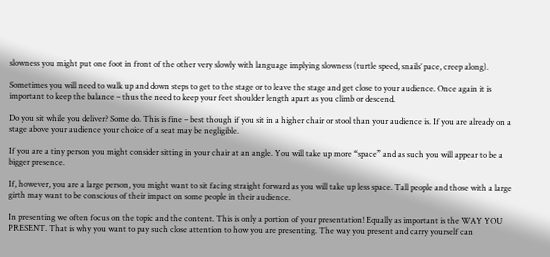slowness you might put one foot in front of the other very slowly with language implying slowness (turtle speed, snails’ pace, creep along).

Sometimes you will need to walk up and down steps to get to the stage or to leave the stage and get close to your audience. Once again it is important to keep the balance – thus the need to keep your feet shoulder length apart as you climb or descend.

Do you sit while you deliver? Some do. This is fine – best though if you sit in a higher chair or stool than your audience is. If you are already on a stage above your audience your choice of a seat may be negligible.

If you are a tiny person you might consider sitting in your chair at an angle. You will take up more “space” and as such you will appear to be a bigger presence.

If, however, you are a large person, you might want to sit facing straight forward as you will take up less space. Tall people and those with a large girth may want to be conscious of their impact on some people in their audience.

In presenting we often focus on the topic and the content. This is only a portion of your presentation! Equally as important is the WAY YOU PRESENT. That is why you want to pay such close attention to how you are presenting. The way you present and carry yourself can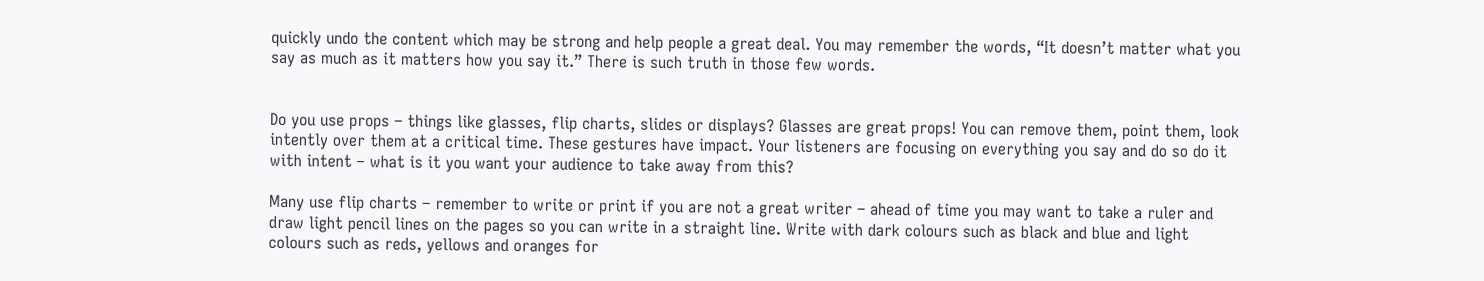quickly undo the content which may be strong and help people a great deal. You may remember the words, “It doesn’t matter what you say as much as it matters how you say it.” There is such truth in those few words.


Do you use props – things like glasses, flip charts, slides or displays? Glasses are great props! You can remove them, point them, look intently over them at a critical time. These gestures have impact. Your listeners are focusing on everything you say and do so do it with intent – what is it you want your audience to take away from this?

Many use flip charts – remember to write or print if you are not a great writer – ahead of time you may want to take a ruler and draw light pencil lines on the pages so you can write in a straight line. Write with dark colours such as black and blue and light colours such as reds, yellows and oranges for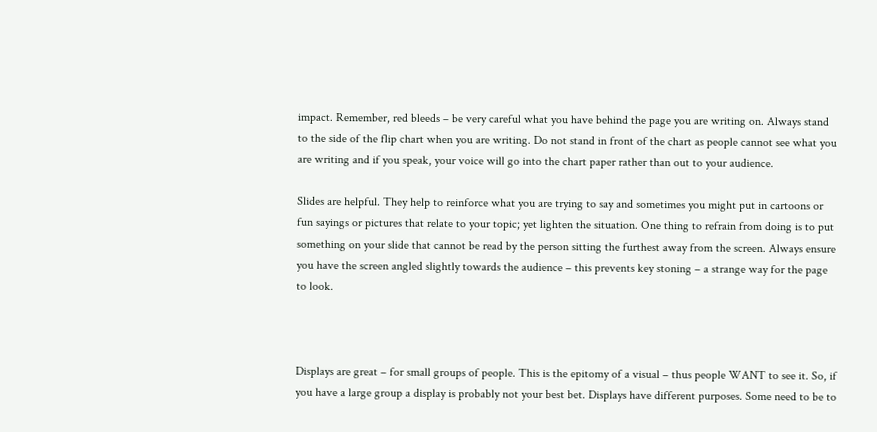impact. Remember, red bleeds – be very careful what you have behind the page you are writing on. Always stand to the side of the flip chart when you are writing. Do not stand in front of the chart as people cannot see what you are writing and if you speak, your voice will go into the chart paper rather than out to your audience.

Slides are helpful. They help to reinforce what you are trying to say and sometimes you might put in cartoons or fun sayings or pictures that relate to your topic; yet lighten the situation. One thing to refrain from doing is to put something on your slide that cannot be read by the person sitting the furthest away from the screen. Always ensure you have the screen angled slightly towards the audience – this prevents key stoning – a strange way for the page to look.



Displays are great – for small groups of people. This is the epitomy of a visual – thus people WANT to see it. So, if you have a large group a display is probably not your best bet. Displays have different purposes. Some need to be to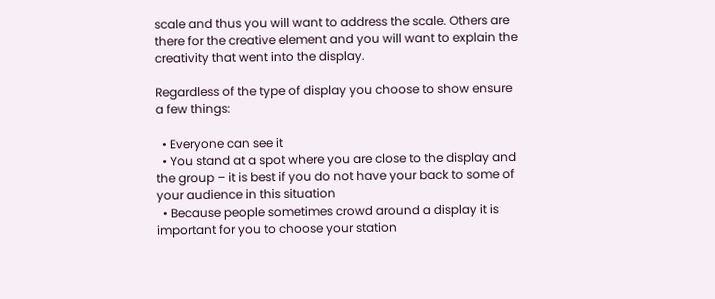scale and thus you will want to address the scale. Others are there for the creative element and you will want to explain the creativity that went into the display.

Regardless of the type of display you choose to show ensure a few things:

  • Everyone can see it
  • You stand at a spot where you are close to the display and the group – it is best if you do not have your back to some of your audience in this situation
  • Because people sometimes crowd around a display it is important for you to choose your station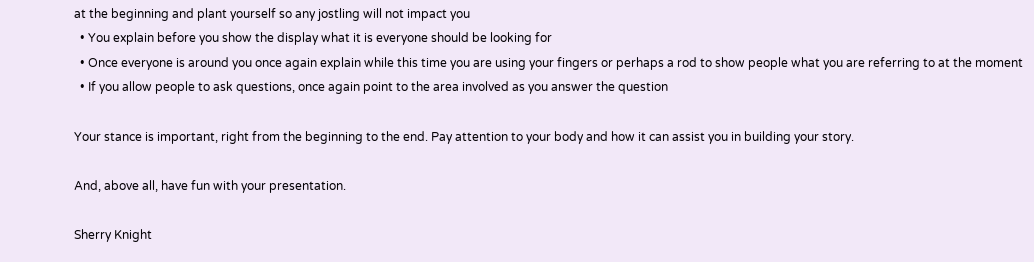at the beginning and plant yourself so any jostling will not impact you
  • You explain before you show the display what it is everyone should be looking for
  • Once everyone is around you once again explain while this time you are using your fingers or perhaps a rod to show people what you are referring to at the moment
  • If you allow people to ask questions, once again point to the area involved as you answer the question

Your stance is important, right from the beginning to the end. Pay attention to your body and how it can assist you in building your story.

And, above all, have fun with your presentation.

Sherry Knight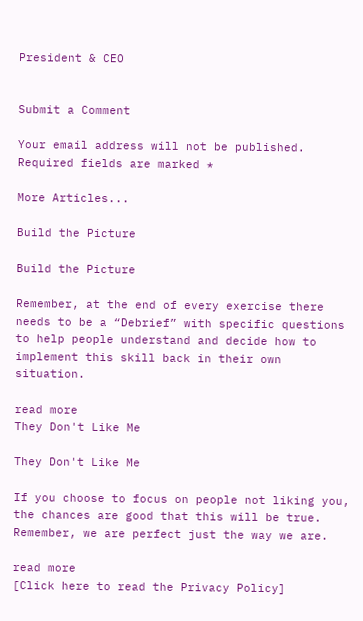President & CEO


Submit a Comment

Your email address will not be published. Required fields are marked *

More Articles...

Build the Picture

Build the Picture

Remember, at the end of every exercise there needs to be a “Debrief” with specific questions to help people understand and decide how to implement this skill back in their own situation.

read more
They Don't Like Me

They Don't Like Me

If you choose to focus on people not liking you, the chances are good that this will be true. Remember, we are perfect just the way we are.

read more
[Click here to read the Privacy Policy]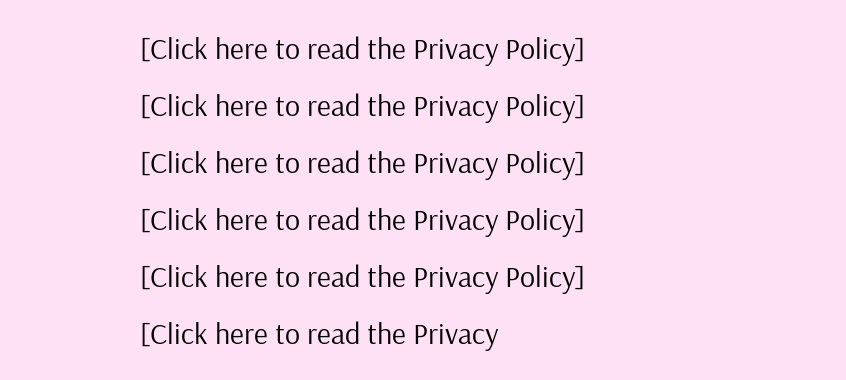[Click here to read the Privacy Policy]
[Click here to read the Privacy Policy]
[Click here to read the Privacy Policy]
[Click here to read the Privacy Policy]
[Click here to read the Privacy Policy]
[Click here to read the Privacy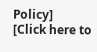Policy]
[Click here to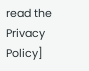read the Privacy Policy]